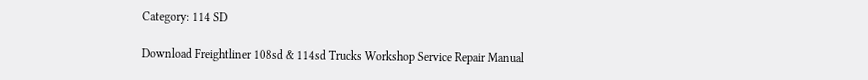Category: 114 SD

Download Freightliner 108sd & 114sd Trucks Workshop Service Repair Manual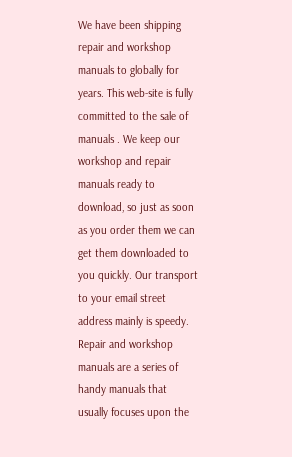We have been shipping repair and workshop manuals to globally for years. This web-site is fully committed to the sale of manuals . We keep our workshop and repair manuals ready to download, so just as soon as you order them we can get them downloaded to you quickly. Our transport to your email street address mainly is speedy. Repair and workshop manuals are a series of handy manuals that usually focuses upon the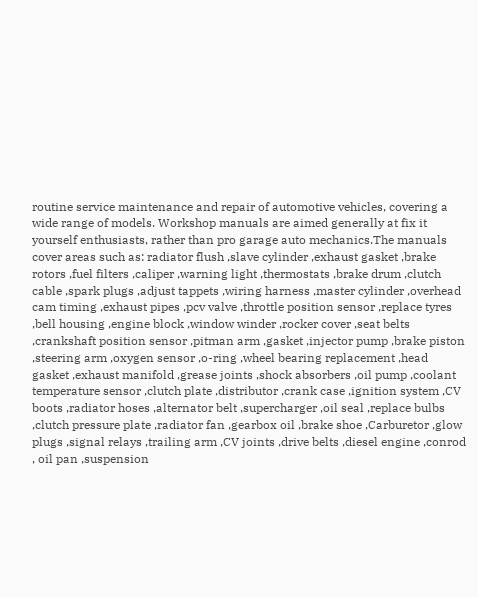routine service maintenance and repair of automotive vehicles, covering a wide range of models. Workshop manuals are aimed generally at fix it yourself enthusiasts, rather than pro garage auto mechanics.The manuals cover areas such as: radiator flush ,slave cylinder ,exhaust gasket ,brake rotors ,fuel filters ,caliper ,warning light ,thermostats ,brake drum ,clutch cable ,spark plugs ,adjust tappets ,wiring harness ,master cylinder ,overhead cam timing ,exhaust pipes ,pcv valve ,throttle position sensor ,replace tyres ,bell housing ,engine block ,window winder ,rocker cover ,seat belts ,crankshaft position sensor ,pitman arm ,gasket ,injector pump ,brake piston ,steering arm ,oxygen sensor ,o-ring ,wheel bearing replacement ,head gasket ,exhaust manifold ,grease joints ,shock absorbers ,oil pump ,coolant temperature sensor ,clutch plate ,distributor ,crank case ,ignition system ,CV boots ,radiator hoses ,alternator belt ,supercharger ,oil seal ,replace bulbs ,clutch pressure plate ,radiator fan ,gearbox oil ,brake shoe ,Carburetor ,glow plugs ,signal relays ,trailing arm ,CV joints ,drive belts ,diesel engine ,conrod , oil pan ,suspension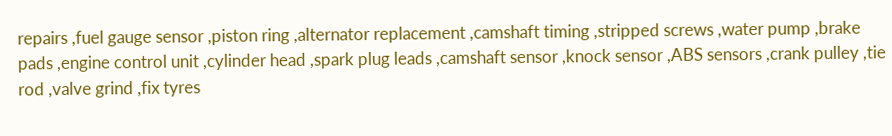repairs ,fuel gauge sensor ,piston ring ,alternator replacement ,camshaft timing ,stripped screws ,water pump ,brake pads ,engine control unit ,cylinder head ,spark plug leads ,camshaft sensor ,knock sensor ,ABS sensors ,crank pulley ,tie rod ,valve grind ,fix tyres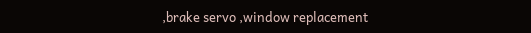,brake servo ,window replacement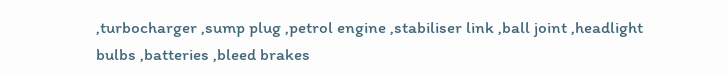,turbocharger ,sump plug ,petrol engine ,stabiliser link ,ball joint ,headlight bulbs ,batteries ,bleed brakes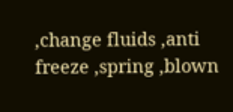,change fluids ,anti freeze ,spring ,blown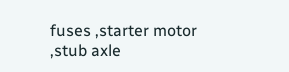fuses ,starter motor ,stub axle